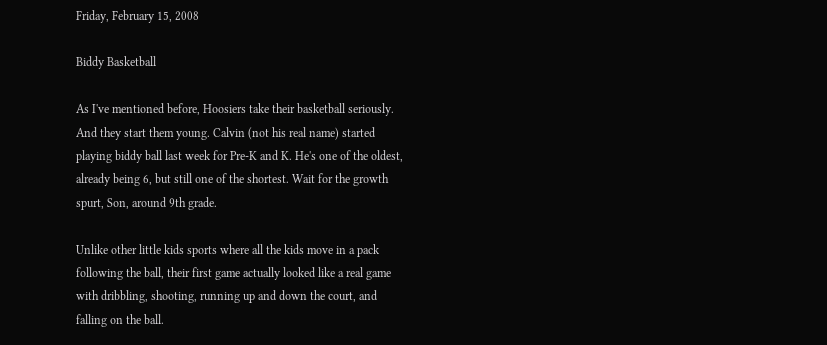Friday, February 15, 2008

Biddy Basketball

As I've mentioned before, Hoosiers take their basketball seriously. And they start them young. Calvin (not his real name) started playing biddy ball last week for Pre-K and K. He's one of the oldest, already being 6, but still one of the shortest. Wait for the growth spurt, Son, around 9th grade.

Unlike other little kids sports where all the kids move in a pack following the ball, their first game actually looked like a real game with dribbling, shooting, running up and down the court, and falling on the ball.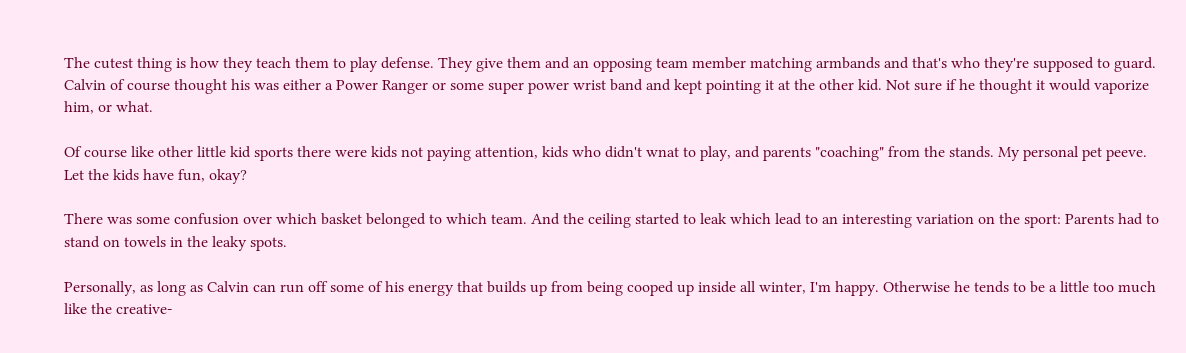The cutest thing is how they teach them to play defense. They give them and an opposing team member matching armbands and that's who they're supposed to guard. Calvin of course thought his was either a Power Ranger or some super power wrist band and kept pointing it at the other kid. Not sure if he thought it would vaporize him, or what.

Of course like other little kid sports there were kids not paying attention, kids who didn't wnat to play, and parents "coaching" from the stands. My personal pet peeve. Let the kids have fun, okay?

There was some confusion over which basket belonged to which team. And the ceiling started to leak which lead to an interesting variation on the sport: Parents had to stand on towels in the leaky spots.

Personally, as long as Calvin can run off some of his energy that builds up from being cooped up inside all winter, I'm happy. Otherwise he tends to be a little too much like the creative-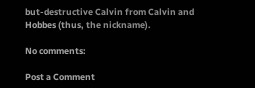but-destructive Calvin from Calvin and Hobbes (thus, the nickname).

No comments:

Post a Comment